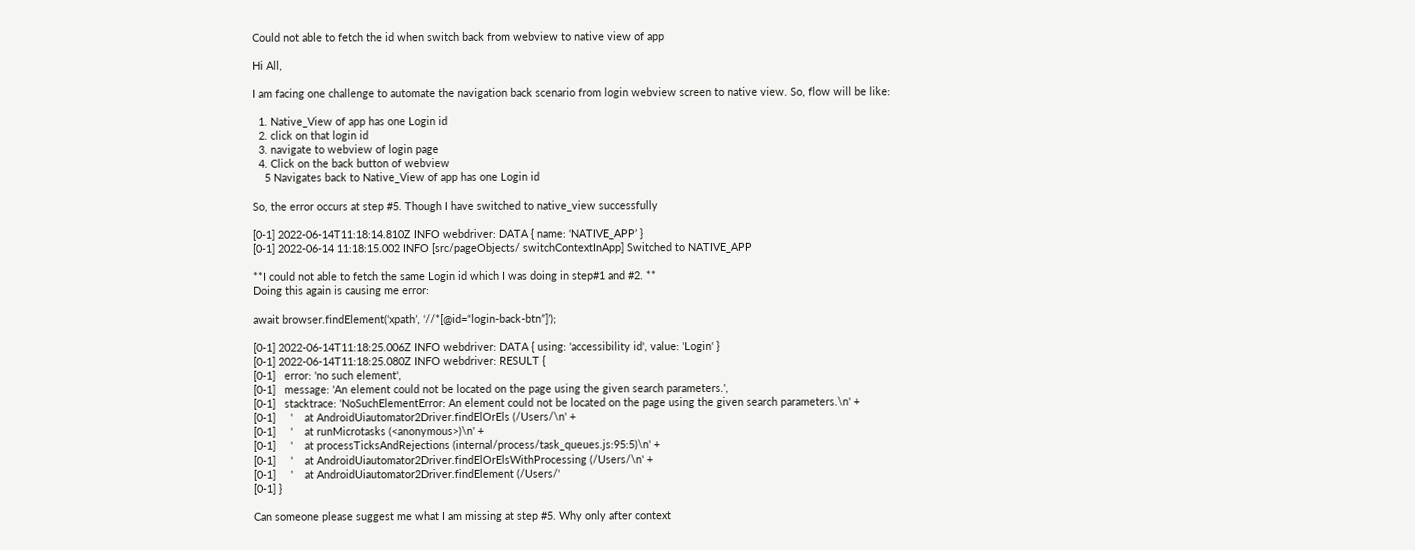Could not able to fetch the id when switch back from webview to native view of app

Hi All,

I am facing one challenge to automate the navigation back scenario from login webview screen to native view. So, flow will be like:

  1. Native_View of app has one Login id
  2. click on that login id
  3. navigate to webview of login page
  4. Click on the back button of webview
    5 Navigates back to Native_View of app has one Login id

So, the error occurs at step #5. Though I have switched to native_view successfully

[0-1] 2022-06-14T11:18:14.810Z INFO webdriver: DATA { name: ‘NATIVE_APP’ }
[0-1] 2022-06-14 11:18:15.002 INFO [src/pageObjects/ switchContextInApp] Switched to NATIVE_APP

**I could not able to fetch the same Login id which I was doing in step#1 and #2. **
Doing this again is causing me error:

await browser.findElement(‘xpath’, ‘//*[@id=“login-back-btn”]’);

[0-1] 2022-06-14T11:18:25.006Z INFO webdriver: DATA { using: 'accessibility id', value: 'Login' }
[0-1] 2022-06-14T11:18:25.080Z INFO webdriver: RESULT {
[0-1]   error: 'no such element',
[0-1]   message: 'An element could not be located on the page using the given search parameters.',
[0-1]   stacktrace: 'NoSuchElementError: An element could not be located on the page using the given search parameters.\n' +
[0-1]     '    at AndroidUiautomator2Driver.findElOrEls (/Users/\n' +
[0-1]     '    at runMicrotasks (<anonymous>)\n' +
[0-1]     '    at processTicksAndRejections (internal/process/task_queues.js:95:5)\n' +
[0-1]     '    at AndroidUiautomator2Driver.findElOrElsWithProcessing (/Users/\n' +
[0-1]     '    at AndroidUiautomator2Driver.findElement (/Users/'
[0-1] }

Can someone please suggest me what I am missing at step #5. Why only after context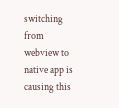switching from webview to native app is causing this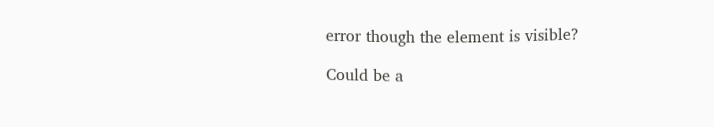error though the element is visible?

Could be a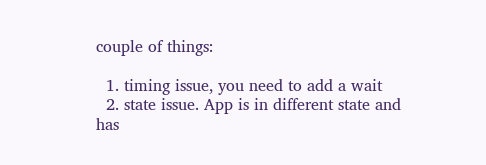couple of things:

  1. timing issue, you need to add a wait
  2. state issue. App is in different state and has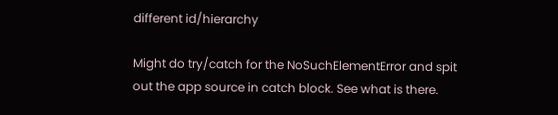different id/hierarchy

Might do try/catch for the NoSuchElementError and spit out the app source in catch block. See what is there.